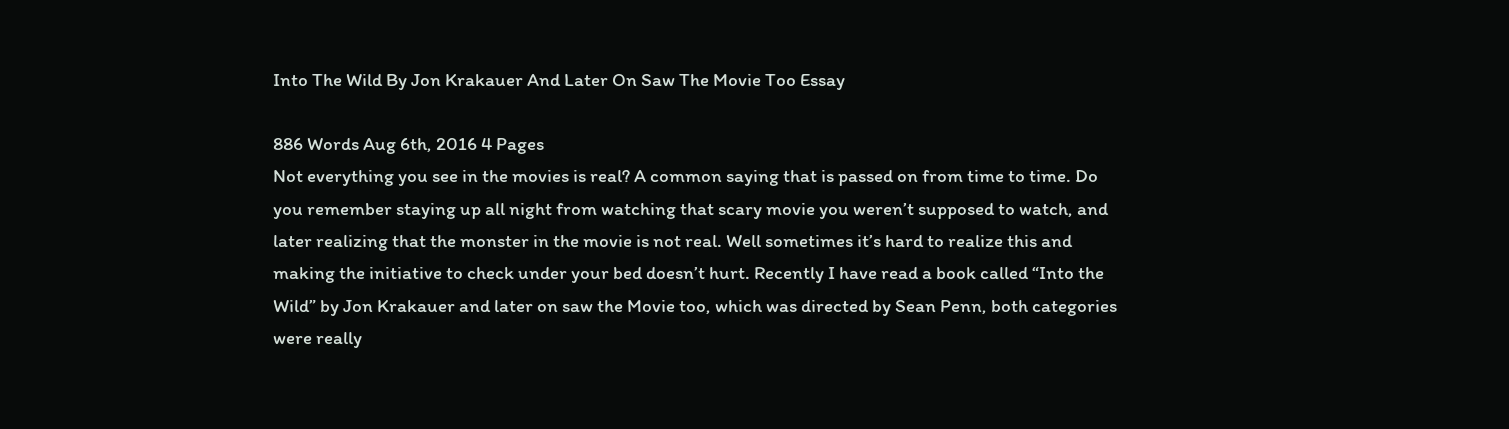Into The Wild By Jon Krakauer And Later On Saw The Movie Too Essay

886 Words Aug 6th, 2016 4 Pages
Not everything you see in the movies is real? A common saying that is passed on from time to time. Do you remember staying up all night from watching that scary movie you weren’t supposed to watch, and later realizing that the monster in the movie is not real. Well sometimes it’s hard to realize this and making the initiative to check under your bed doesn’t hurt. Recently I have read a book called “Into the Wild” by Jon Krakauer and later on saw the Movie too, which was directed by Sean Penn, both categories were really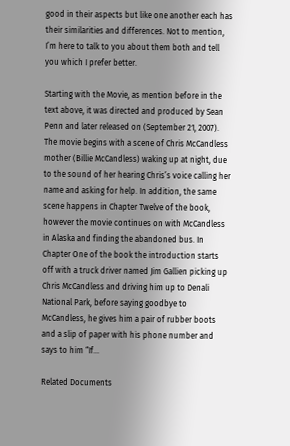good in their aspects but like one another each has their similarities and differences. Not to mention, I’m here to talk to you about them both and tell you which I prefer better.

Starting with the Movie, as mention before in the text above, it was directed and produced by Sean Penn and later released on (September 21, 2007). The movie begins with a scene of Chris McCandless mother (Billie McCandless) waking up at night, due to the sound of her hearing Chris’s voice calling her name and asking for help. In addition, the same scene happens in Chapter Twelve of the book, however the movie continues on with McCandless in Alaska and finding the abandoned bus. In Chapter One of the book the introduction starts off with a truck driver named Jim Gallien picking up Chris McCandless and driving him up to Denali National Park, before saying goodbye to McCandless, he gives him a pair of rubber boots and a slip of paper with his phone number and says to him “If…

Related Documents